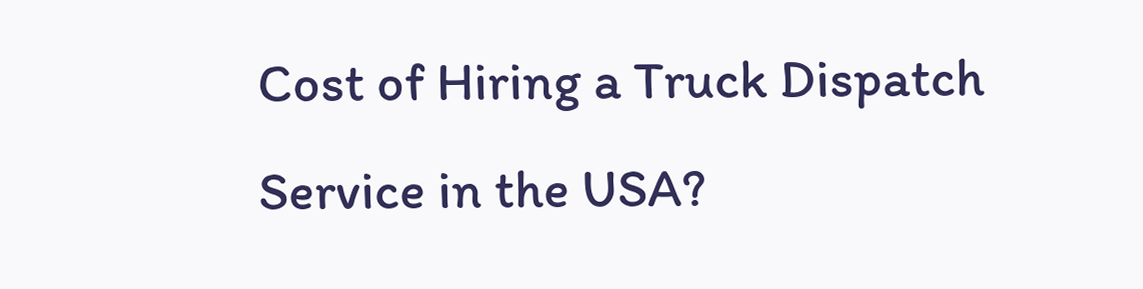Cost of Hiring a Truck Dispatch Service in the USA?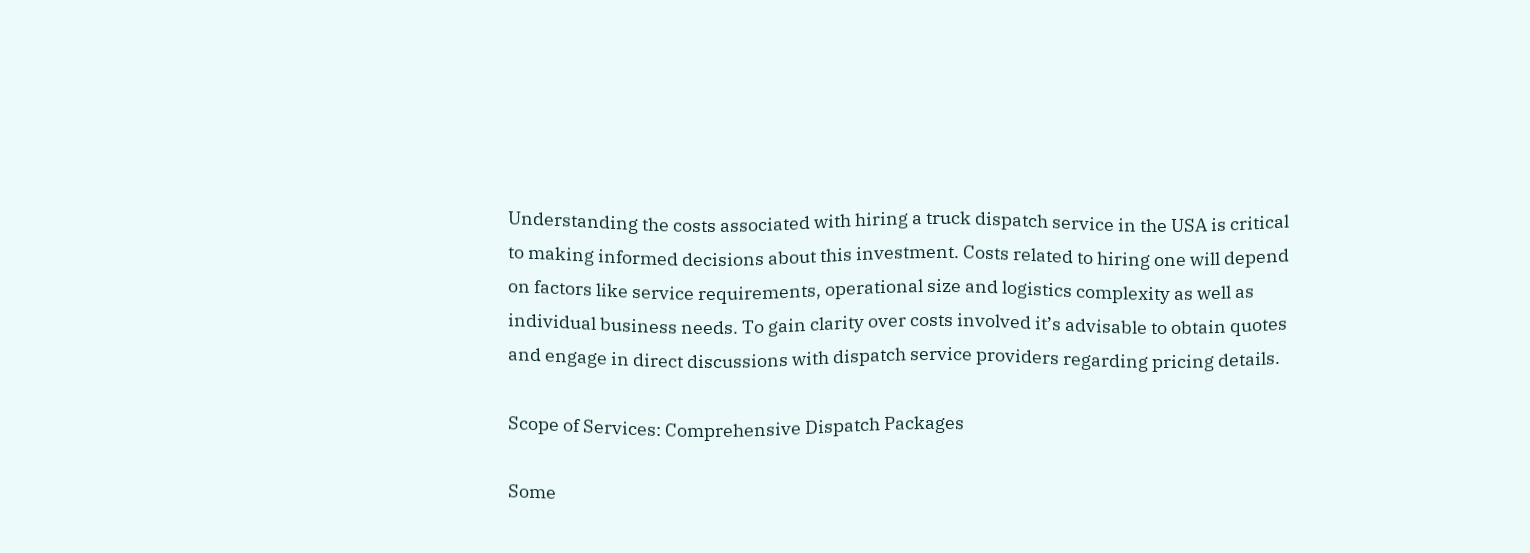Understanding the costs associated with hiring a truck dispatch service in the USA is critical to making informed decisions about this investment. Costs related to hiring one will depend on factors like service requirements, operational size and logistics complexity as well as individual business needs. To gain clarity over costs involved it’s advisable to obtain quotes and engage in direct discussions with dispatch service providers regarding pricing details.

Scope of Services: Comprehensive Dispatch Packages

Some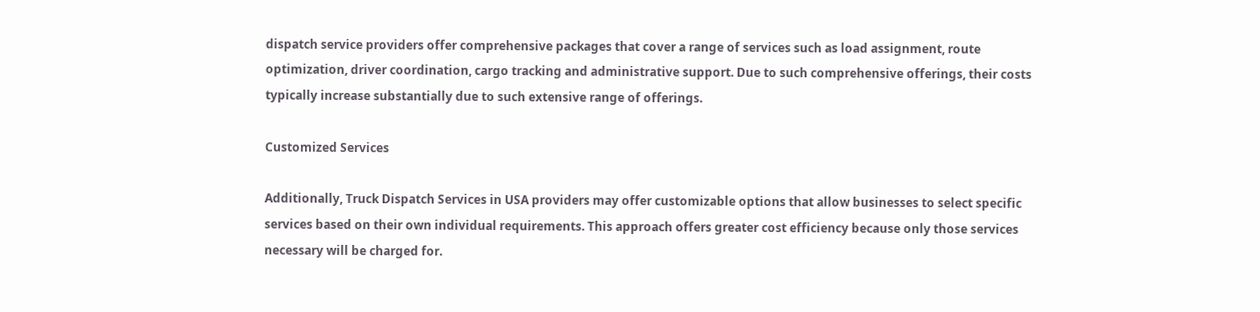dispatch service providers offer comprehensive packages that cover a range of services such as load assignment, route optimization, driver coordination, cargo tracking and administrative support. Due to such comprehensive offerings, their costs typically increase substantially due to such extensive range of offerings.

Customized Services

Additionally, Truck Dispatch Services in USA providers may offer customizable options that allow businesses to select specific services based on their own individual requirements. This approach offers greater cost efficiency because only those services necessary will be charged for.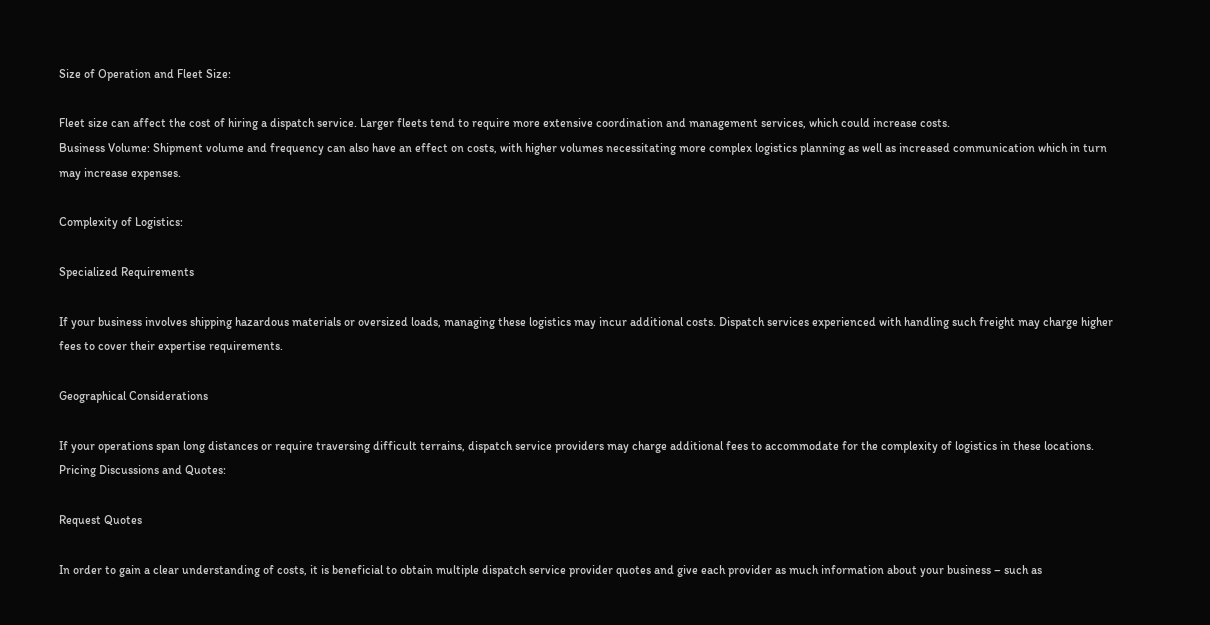Size of Operation and Fleet Size:

Fleet size can affect the cost of hiring a dispatch service. Larger fleets tend to require more extensive coordination and management services, which could increase costs.
Business Volume: Shipment volume and frequency can also have an effect on costs, with higher volumes necessitating more complex logistics planning as well as increased communication which in turn may increase expenses.

Complexity of Logistics:

Specialized Requirements

If your business involves shipping hazardous materials or oversized loads, managing these logistics may incur additional costs. Dispatch services experienced with handling such freight may charge higher fees to cover their expertise requirements.

Geographical Considerations

If your operations span long distances or require traversing difficult terrains, dispatch service providers may charge additional fees to accommodate for the complexity of logistics in these locations.
Pricing Discussions and Quotes:

Request Quotes

In order to gain a clear understanding of costs, it is beneficial to obtain multiple dispatch service provider quotes and give each provider as much information about your business – such as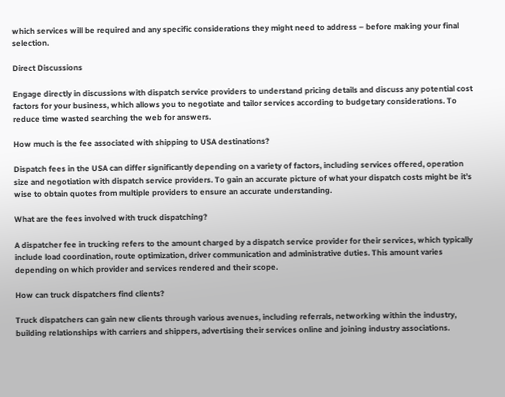which services will be required and any specific considerations they might need to address – before making your final selection.

Direct Discussions

Engage directly in discussions with dispatch service providers to understand pricing details and discuss any potential cost factors for your business, which allows you to negotiate and tailor services according to budgetary considerations. To reduce time wasted searching the web for answers.

How much is the fee associated with shipping to USA destinations?

Dispatch fees in the USA can differ significantly depending on a variety of factors, including services offered, operation size and negotiation with dispatch service providers. To gain an accurate picture of what your dispatch costs might be it’s wise to obtain quotes from multiple providers to ensure an accurate understanding.

What are the fees involved with truck dispatching?

A dispatcher fee in trucking refers to the amount charged by a dispatch service provider for their services, which typically include load coordination, route optimization, driver communication and administrative duties. This amount varies depending on which provider and services rendered and their scope.

How can truck dispatchers find clients?

Truck dispatchers can gain new clients through various avenues, including referrals, networking within the industry, building relationships with carriers and shippers, advertising their services online and joining industry associations.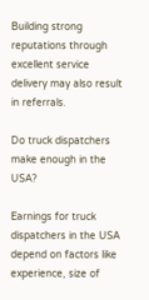Building strong reputations through excellent service delivery may also result in referrals.

Do truck dispatchers make enough in the USA?

Earnings for truck dispatchers in the USA depend on factors like experience, size of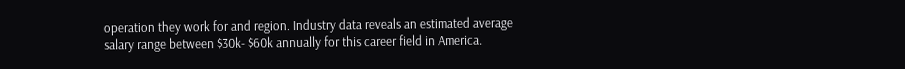operation they work for and region. Industry data reveals an estimated average salary range between $30k- $60k annually for this career field in America.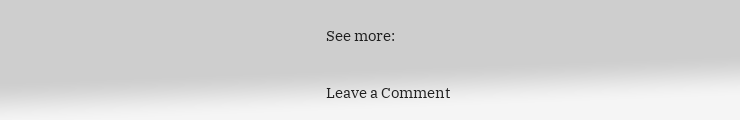See more:

Leave a Comment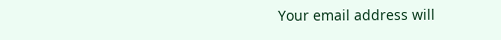Your email address will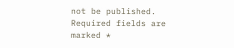not be published. Required fields are marked *